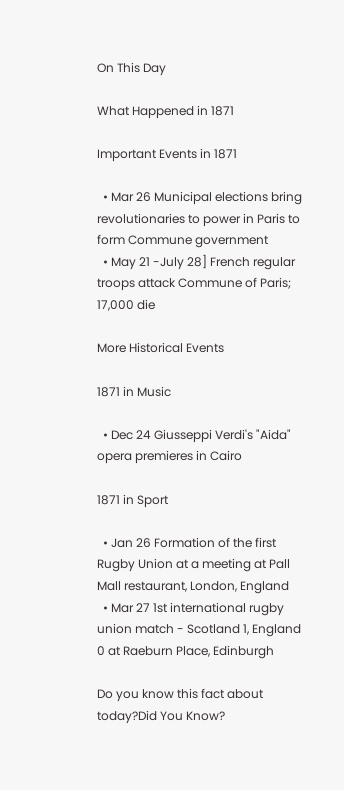On This Day

What Happened in 1871

Important Events in 1871

  • Mar 26 Municipal elections bring revolutionaries to power in Paris to form Commune government
  • May 21 -July 28] French regular troops attack Commune of Paris; 17,000 die

More Historical Events

1871 in Music

  • Dec 24 Giusseppi Verdi's "Aida" opera premieres in Cairo

1871 in Sport

  • Jan 26 Formation of the first Rugby Union at a meeting at Pall Mall restaurant, London, England
  • Mar 27 1st international rugby union match - Scotland 1, England 0 at Raeburn Place, Edinburgh

Do you know this fact about today?Did You Know?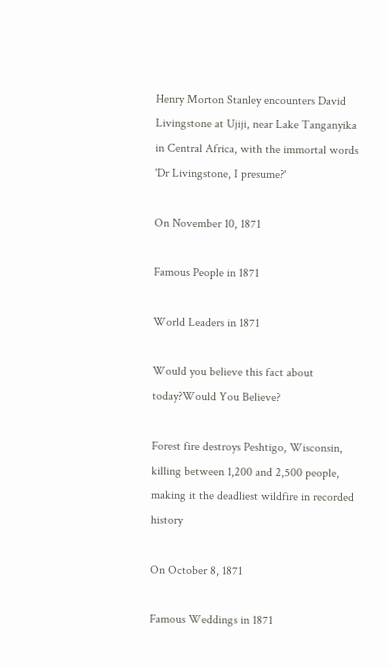Henry Morton Stanley encounters David Livingstone at Ujiji, near Lake Tanganyika in Central Africa, with the immortal words 'Dr Livingstone, I presume?'

On November 10, 1871

Famous People in 1871

World Leaders in 1871

Would you believe this fact about today?Would You Believe?

Forest fire destroys Peshtigo, Wisconsin, killing between 1,200 and 2,500 people, making it the deadliest wildfire in recorded history

On October 8, 1871

Famous Weddings in 1871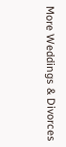More Weddings & Divorces